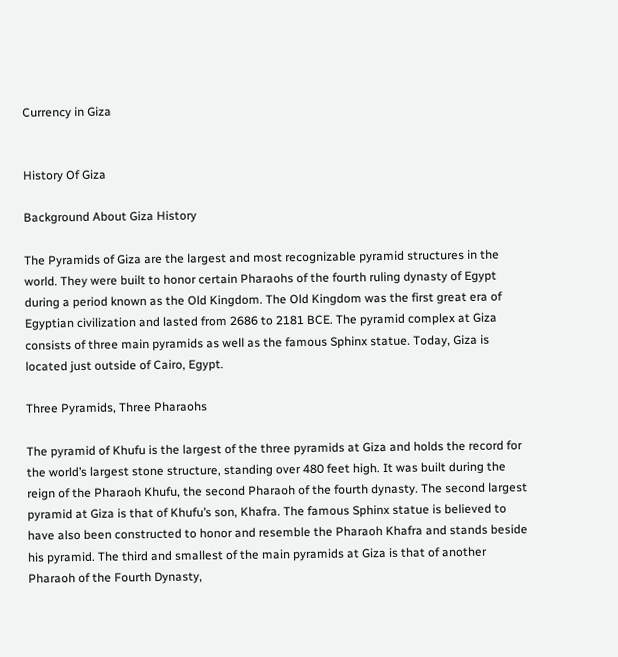Currency in Giza


History Of Giza

Background About Giza History

The Pyramids of Giza are the largest and most recognizable pyramid structures in the world. They were built to honor certain Pharaohs of the fourth ruling dynasty of Egypt during a period known as the Old Kingdom. The Old Kingdom was the first great era of Egyptian civilization and lasted from 2686 to 2181 BCE. The pyramid complex at Giza consists of three main pyramids as well as the famous Sphinx statue. Today, Giza is located just outside of Cairo, Egypt.

Three Pyramids, Three Pharaohs

The pyramid of Khufu is the largest of the three pyramids at Giza and holds the record for the world’s largest stone structure, standing over 480 feet high. It was built during the reign of the Pharaoh Khufu, the second Pharaoh of the fourth dynasty. The second largest pyramid at Giza is that of Khufu’s son, Khafra. The famous Sphinx statue is believed to have also been constructed to honor and resemble the Pharaoh Khafra and stands beside his pyramid. The third and smallest of the main pyramids at Giza is that of another Pharaoh of the Fourth Dynasty,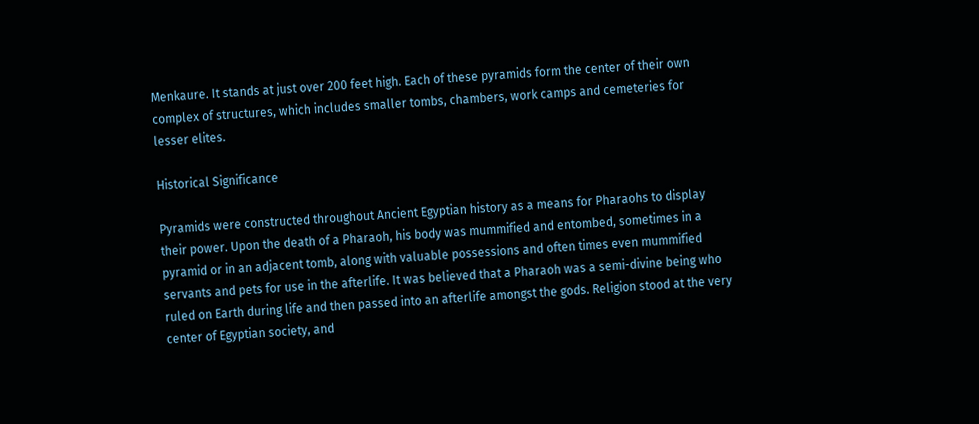Menkaure. It stands at just over 200 feet high. Each of these pyramids form the center of their own complex of structures, which includes smaller tombs, chambers, work camps and cemeteries for lesser elites.

Historical Significance

Pyramids were constructed throughout Ancient Egyptian history as a means for Pharaohs to display their power. Upon the death of a Pharaoh, his body was mummified and entombed, sometimes in a pyramid or in an adjacent tomb, along with valuable possessions and often times even mummified servants and pets for use in the afterlife. It was believed that a Pharaoh was a semi-divine being who ruled on Earth during life and then passed into an afterlife amongst the gods. Religion stood at the very center of Egyptian society, and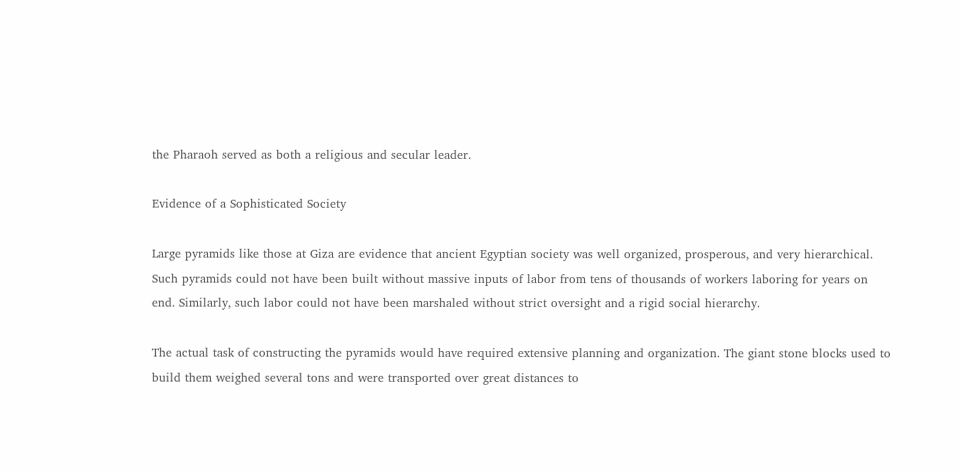the Pharaoh served as both a religious and secular leader.

Evidence of a Sophisticated Society

Large pyramids like those at Giza are evidence that ancient Egyptian society was well organized, prosperous, and very hierarchical. Such pyramids could not have been built without massive inputs of labor from tens of thousands of workers laboring for years on end. Similarly, such labor could not have been marshaled without strict oversight and a rigid social hierarchy.

The actual task of constructing the pyramids would have required extensive planning and organization. The giant stone blocks used to build them weighed several tons and were transported over great distances to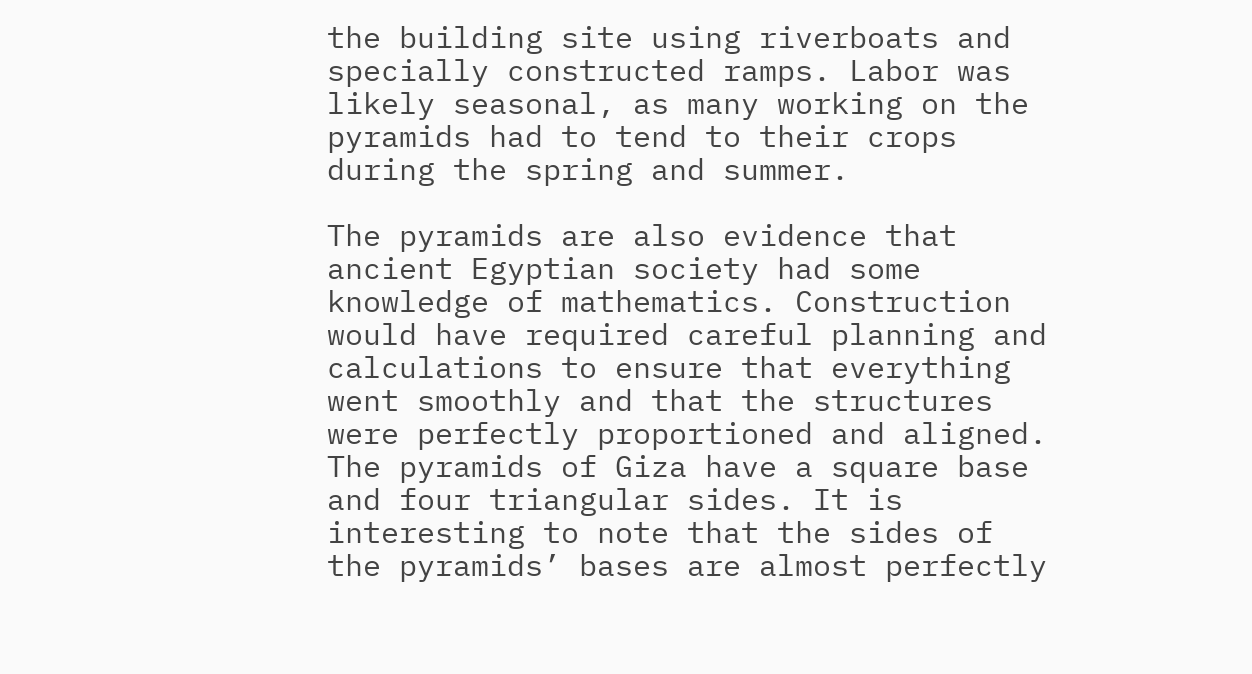the building site using riverboats and specially constructed ramps. Labor was likely seasonal, as many working on the pyramids had to tend to their crops during the spring and summer.

The pyramids are also evidence that ancient Egyptian society had some knowledge of mathematics. Construction would have required careful planning and calculations to ensure that everything went smoothly and that the structures were perfectly proportioned and aligned. The pyramids of Giza have a square base and four triangular sides. It is interesting to note that the sides of the pyramids’ bases are almost perfectly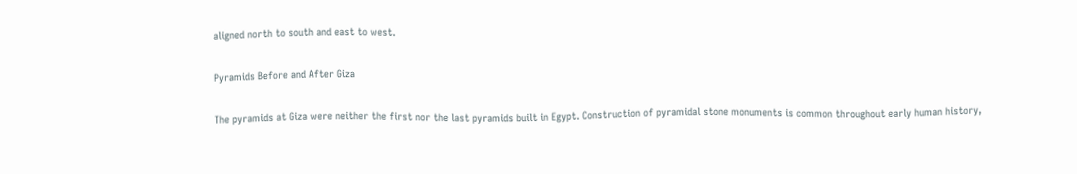aligned north to south and east to west.

Pyramids Before and After Giza

The pyramids at Giza were neither the first nor the last pyramids built in Egypt. Construction of pyramidal stone monuments is common throughout early human history,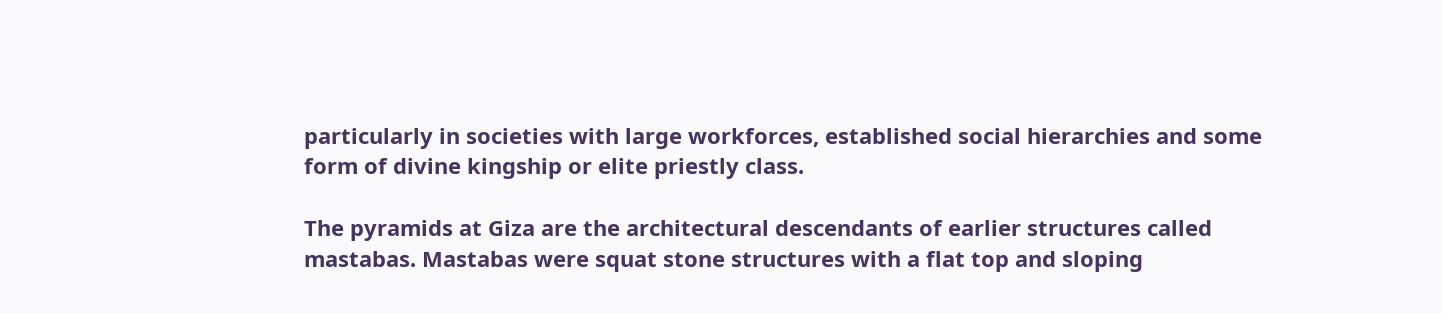particularly in societies with large workforces, established social hierarchies and some form of divine kingship or elite priestly class.

The pyramids at Giza are the architectural descendants of earlier structures called mastabas. Mastabas were squat stone structures with a flat top and sloping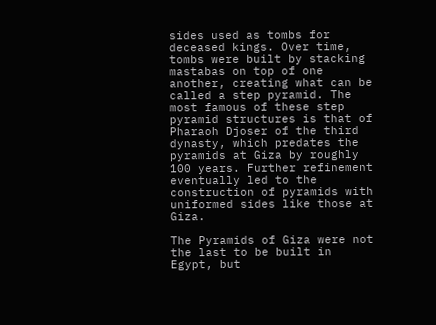sides used as tombs for deceased kings. Over time, tombs were built by stacking mastabas on top of one another, creating what can be called a step pyramid. The most famous of these step pyramid structures is that of Pharaoh Djoser of the third dynasty, which predates the pyramids at Giza by roughly 100 years. Further refinement eventually led to the construction of pyramids with uniformed sides like those at Giza.

The Pyramids of Giza were not the last to be built in Egypt, but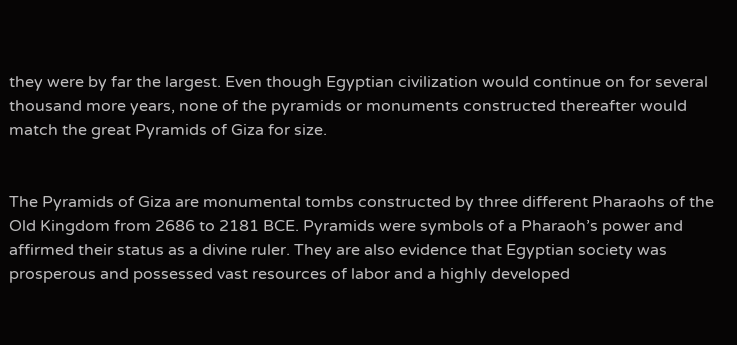they were by far the largest. Even though Egyptian civilization would continue on for several thousand more years, none of the pyramids or monuments constructed thereafter would match the great Pyramids of Giza for size.


The Pyramids of Giza are monumental tombs constructed by three different Pharaohs of the Old Kingdom from 2686 to 2181 BCE. Pyramids were symbols of a Pharaoh’s power and affirmed their status as a divine ruler. They are also evidence that Egyptian society was prosperous and possessed vast resources of labor and a highly developed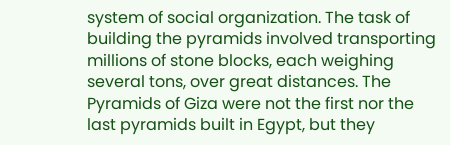system of social organization. The task of building the pyramids involved transporting millions of stone blocks, each weighing several tons, over great distances. The Pyramids of Giza were not the first nor the last pyramids built in Egypt, but they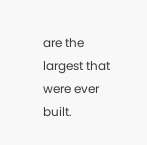are the largest that were ever built.